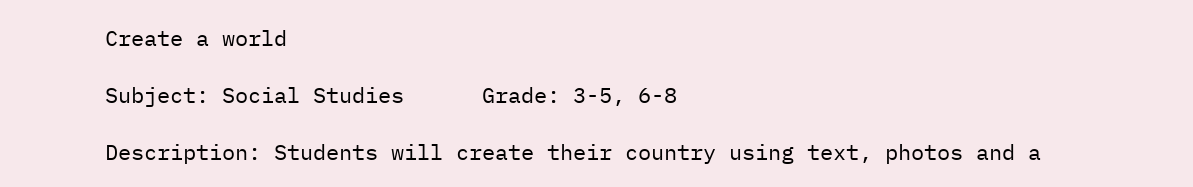Create a world

Subject: Social Studies      Grade: 3-5, 6-8

Description: Students will create their country using text, photos and a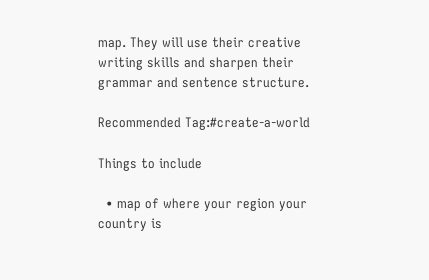map. They will use their creative writing skills and sharpen their grammar and sentence structure.

Recommended Tag:#create-a-world

Things to include

  • map of where your region your country is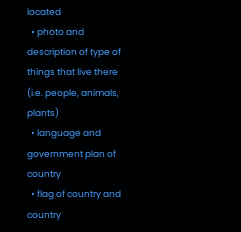located
  • photo and description of type of things that live there (i.e. people, animals, plants)
  • language and government plan of country
  • flag of country and country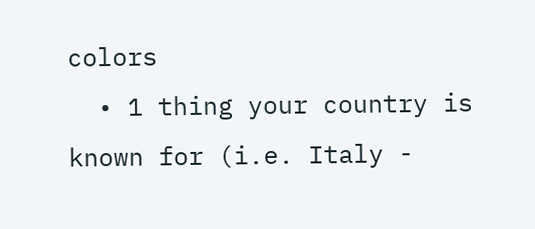colors
  • 1 thing your country is known for (i.e. Italy -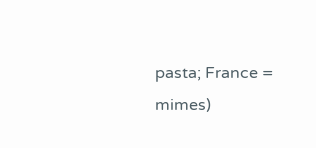pasta; France = mimes)